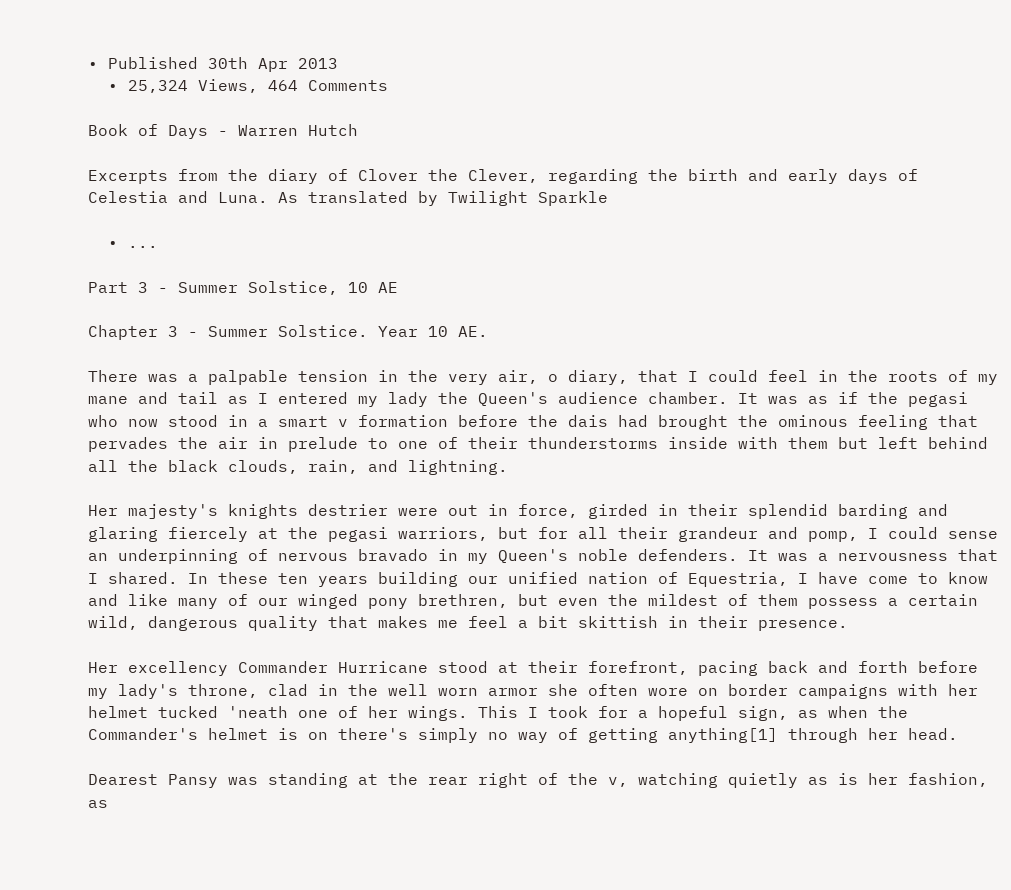• Published 30th Apr 2013
  • 25,324 Views, 464 Comments

Book of Days - Warren Hutch

Excerpts from the diary of Clover the Clever, regarding the birth and early days of Celestia and Luna. As translated by Twilight Sparkle

  • ...

Part 3 - Summer Solstice, 10 AE

Chapter 3 - Summer Solstice. Year 10 AE.

There was a palpable tension in the very air, o diary, that I could feel in the roots of my mane and tail as I entered my lady the Queen's audience chamber. It was as if the pegasi who now stood in a smart v formation before the dais had brought the ominous feeling that pervades the air in prelude to one of their thunderstorms inside with them but left behind all the black clouds, rain, and lightning.

Her majesty's knights destrier were out in force, girded in their splendid barding and glaring fiercely at the pegasi warriors, but for all their grandeur and pomp, I could sense an underpinning of nervous bravado in my Queen's noble defenders. It was a nervousness that I shared. In these ten years building our unified nation of Equestria, I have come to know and like many of our winged pony brethren, but even the mildest of them possess a certain wild, dangerous quality that makes me feel a bit skittish in their presence.

Her excellency Commander Hurricane stood at their forefront, pacing back and forth before my lady's throne, clad in the well worn armor she often wore on border campaigns with her helmet tucked 'neath one of her wings. This I took for a hopeful sign, as when the Commander's helmet is on there's simply no way of getting anything[1] through her head.

Dearest Pansy was standing at the rear right of the v, watching quietly as is her fashion, as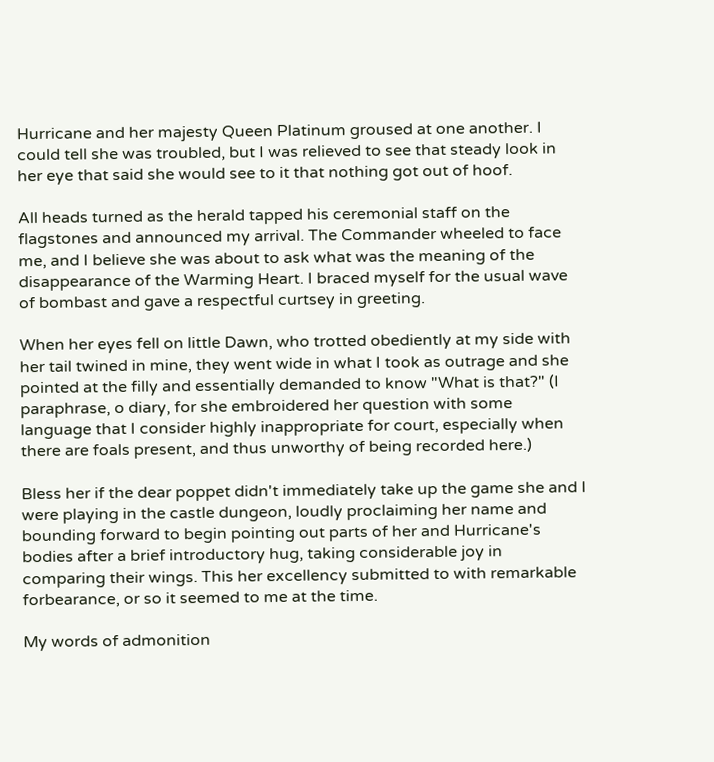Hurricane and her majesty Queen Platinum groused at one another. I could tell she was troubled, but I was relieved to see that steady look in her eye that said she would see to it that nothing got out of hoof.

All heads turned as the herald tapped his ceremonial staff on the flagstones and announced my arrival. The Commander wheeled to face me, and I believe she was about to ask what was the meaning of the disappearance of the Warming Heart. I braced myself for the usual wave of bombast and gave a respectful curtsey in greeting.

When her eyes fell on little Dawn, who trotted obediently at my side with her tail twined in mine, they went wide in what I took as outrage and she pointed at the filly and essentially demanded to know "What is that?" (I paraphrase, o diary, for she embroidered her question with some language that I consider highly inappropriate for court, especially when there are foals present, and thus unworthy of being recorded here.)

Bless her if the dear poppet didn't immediately take up the game she and I were playing in the castle dungeon, loudly proclaiming her name and bounding forward to begin pointing out parts of her and Hurricane's bodies after a brief introductory hug, taking considerable joy in comparing their wings. This her excellency submitted to with remarkable forbearance, or so it seemed to me at the time.

My words of admonition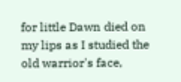for little Dawn died on my lips as I studied the old warrior's face,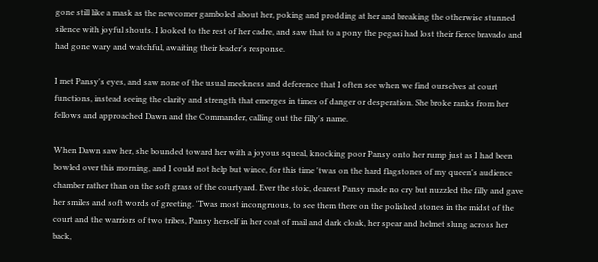gone still like a mask as the newcomer gamboled about her, poking and prodding at her and breaking the otherwise stunned silence with joyful shouts. I looked to the rest of her cadre, and saw that to a pony the pegasi had lost their fierce bravado and had gone wary and watchful, awaiting their leader's response.

I met Pansy's eyes, and saw none of the usual meekness and deference that I often see when we find ourselves at court functions, instead seeing the clarity and strength that emerges in times of danger or desperation. She broke ranks from her fellows and approached Dawn and the Commander, calling out the filly's name.

When Dawn saw her, she bounded toward her with a joyous squeal, knocking poor Pansy onto her rump just as I had been bowled over this morning, and I could not help but wince, for this time 'twas on the hard flagstones of my queen's audience chamber rather than on the soft grass of the courtyard. Ever the stoic, dearest Pansy made no cry but nuzzled the filly and gave her smiles and soft words of greeting. 'Twas most incongruous, to see them there on the polished stones in the midst of the court and the warriors of two tribes, Pansy herself in her coat of mail and dark cloak, her spear and helmet slung across her back,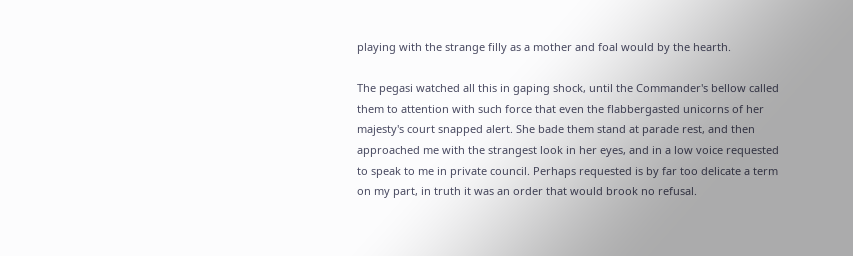playing with the strange filly as a mother and foal would by the hearth.

The pegasi watched all this in gaping shock, until the Commander's bellow called them to attention with such force that even the flabbergasted unicorns of her majesty's court snapped alert. She bade them stand at parade rest, and then approached me with the strangest look in her eyes, and in a low voice requested to speak to me in private council. Perhaps requested is by far too delicate a term on my part, in truth it was an order that would brook no refusal.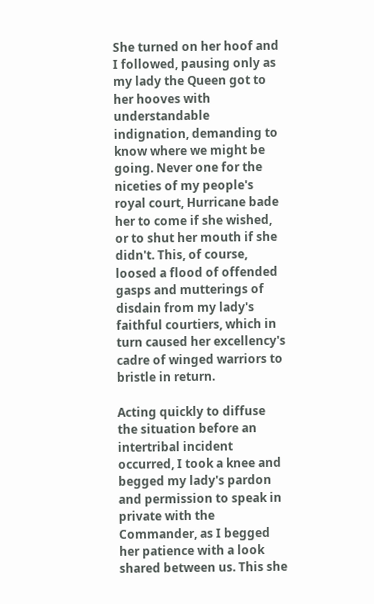She turned on her hoof and I followed, pausing only as my lady the Queen got to her hooves with understandable indignation, demanding to know where we might be going. Never one for the niceties of my people's royal court, Hurricane bade her to come if she wished, or to shut her mouth if she didn't. This, of course, loosed a flood of offended gasps and mutterings of disdain from my lady's faithful courtiers, which in turn caused her excellency's cadre of winged warriors to bristle in return.

Acting quickly to diffuse the situation before an intertribal incident occurred, I took a knee and begged my lady's pardon and permission to speak in private with the Commander, as I begged her patience with a look shared between us. This she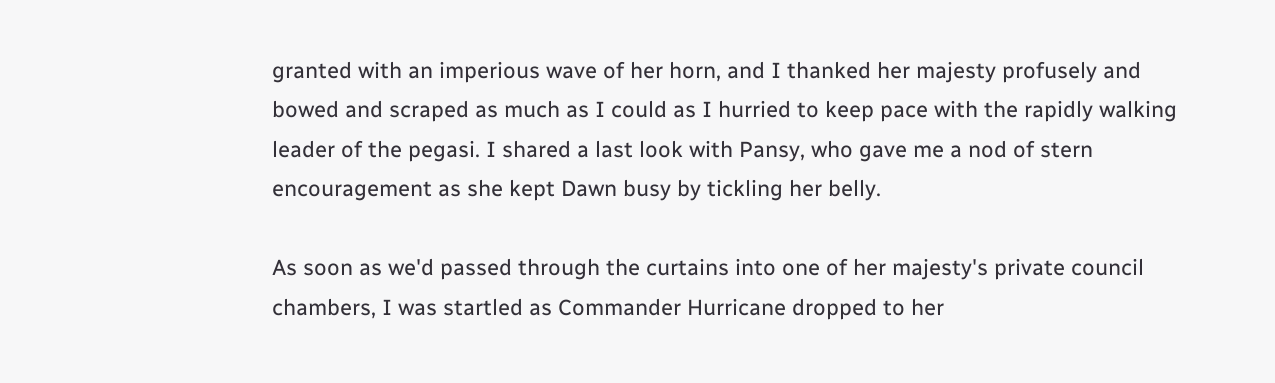granted with an imperious wave of her horn, and I thanked her majesty profusely and bowed and scraped as much as I could as I hurried to keep pace with the rapidly walking leader of the pegasi. I shared a last look with Pansy, who gave me a nod of stern encouragement as she kept Dawn busy by tickling her belly.

As soon as we'd passed through the curtains into one of her majesty's private council chambers, I was startled as Commander Hurricane dropped to her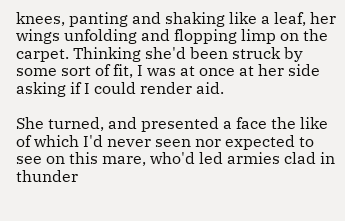knees, panting and shaking like a leaf, her wings unfolding and flopping limp on the carpet. Thinking she'd been struck by some sort of fit, I was at once at her side asking if I could render aid.

She turned, and presented a face the like of which I'd never seen nor expected to see on this mare, who'd led armies clad in thunder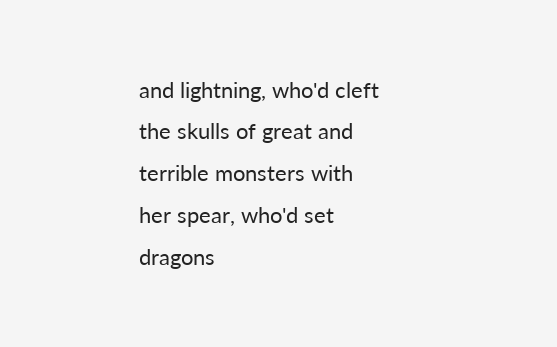and lightning, who'd cleft the skulls of great and terrible monsters with her spear, who'd set dragons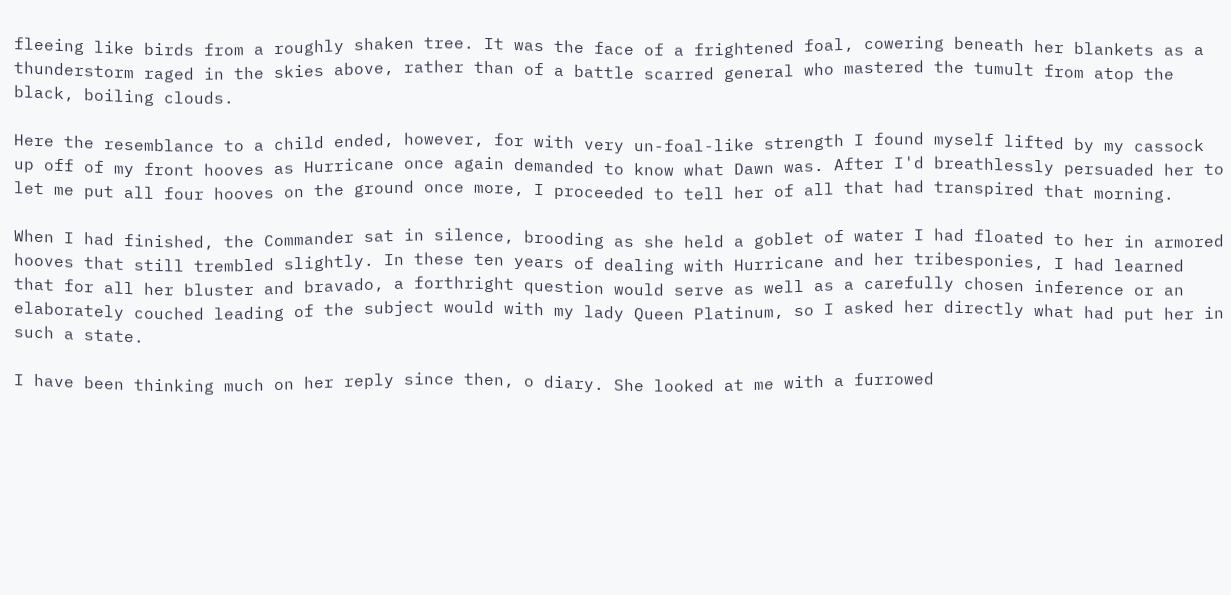fleeing like birds from a roughly shaken tree. It was the face of a frightened foal, cowering beneath her blankets as a thunderstorm raged in the skies above, rather than of a battle scarred general who mastered the tumult from atop the black, boiling clouds.

Here the resemblance to a child ended, however, for with very un-foal-like strength I found myself lifted by my cassock up off of my front hooves as Hurricane once again demanded to know what Dawn was. After I'd breathlessly persuaded her to let me put all four hooves on the ground once more, I proceeded to tell her of all that had transpired that morning.

When I had finished, the Commander sat in silence, brooding as she held a goblet of water I had floated to her in armored hooves that still trembled slightly. In these ten years of dealing with Hurricane and her tribesponies, I had learned that for all her bluster and bravado, a forthright question would serve as well as a carefully chosen inference or an elaborately couched leading of the subject would with my lady Queen Platinum, so I asked her directly what had put her in such a state.

I have been thinking much on her reply since then, o diary. She looked at me with a furrowed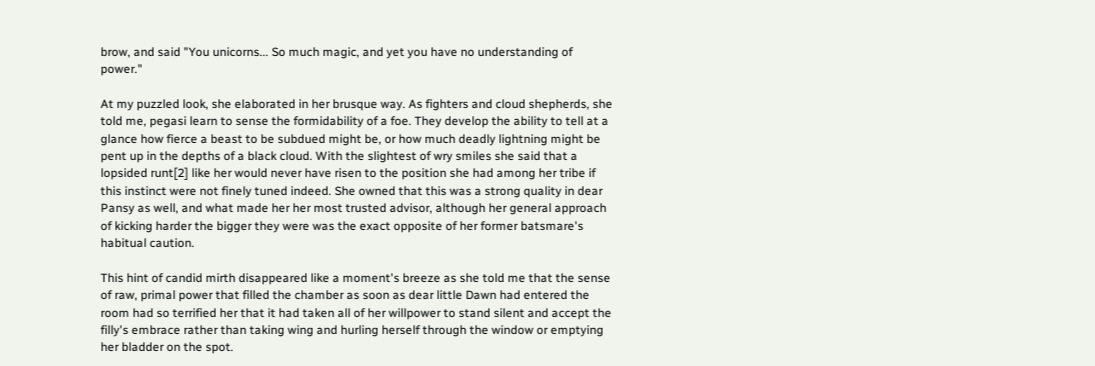brow, and said "You unicorns... So much magic, and yet you have no understanding of power."

At my puzzled look, she elaborated in her brusque way. As fighters and cloud shepherds, she told me, pegasi learn to sense the formidability of a foe. They develop the ability to tell at a glance how fierce a beast to be subdued might be, or how much deadly lightning might be pent up in the depths of a black cloud. With the slightest of wry smiles she said that a lopsided runt[2] like her would never have risen to the position she had among her tribe if this instinct were not finely tuned indeed. She owned that this was a strong quality in dear Pansy as well, and what made her her most trusted advisor, although her general approach of kicking harder the bigger they were was the exact opposite of her former batsmare's habitual caution.

This hint of candid mirth disappeared like a moment's breeze as she told me that the sense of raw, primal power that filled the chamber as soon as dear little Dawn had entered the room had so terrified her that it had taken all of her willpower to stand silent and accept the filly's embrace rather than taking wing and hurling herself through the window or emptying her bladder on the spot.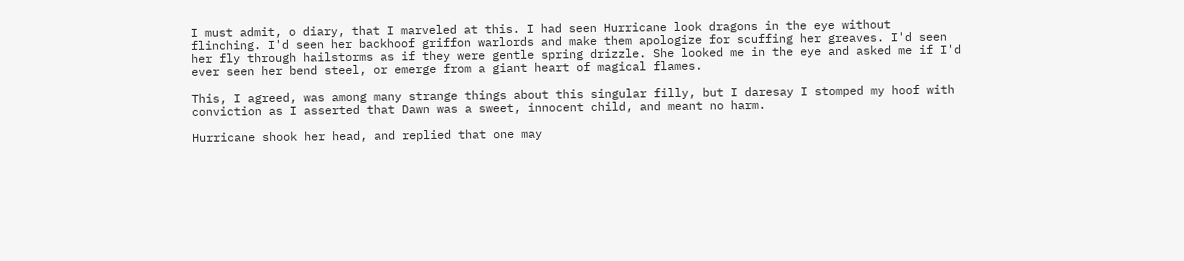I must admit, o diary, that I marveled at this. I had seen Hurricane look dragons in the eye without flinching. I'd seen her backhoof griffon warlords and make them apologize for scuffing her greaves. I'd seen her fly through hailstorms as if they were gentle spring drizzle. She looked me in the eye and asked me if I'd ever seen her bend steel, or emerge from a giant heart of magical flames.

This, I agreed, was among many strange things about this singular filly, but I daresay I stomped my hoof with conviction as I asserted that Dawn was a sweet, innocent child, and meant no harm.

Hurricane shook her head, and replied that one may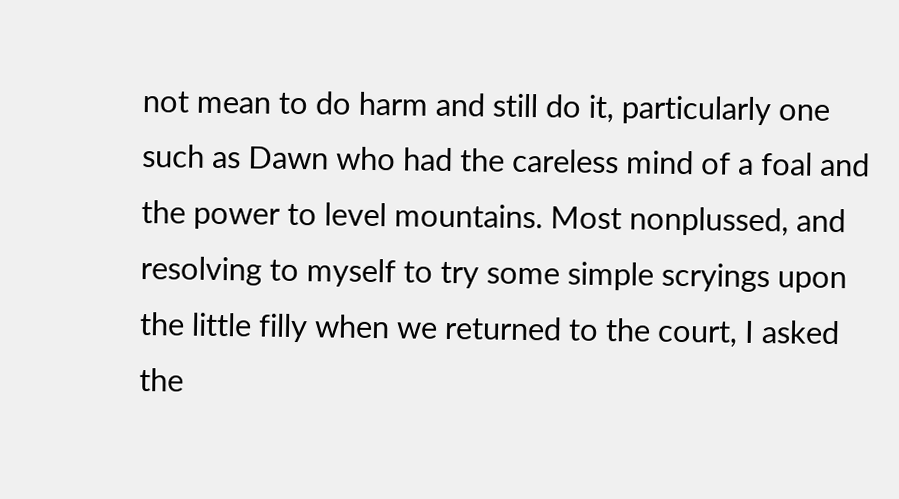not mean to do harm and still do it, particularly one such as Dawn who had the careless mind of a foal and the power to level mountains. Most nonplussed, and resolving to myself to try some simple scryings upon the little filly when we returned to the court, I asked the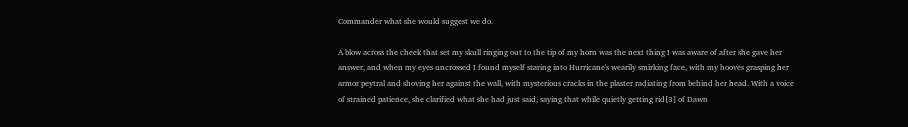Commander what she would suggest we do.

A blow across the cheek that set my skull ringing out to the tip of my horn was the next thing I was aware of after she gave her answer, and when my eyes uncrossed I found myself staring into Hurricane's wearily smirking face, with my hooves grasping her armor peytral and shoving her against the wall, with mysterious cracks in the plaster radiating from behind her head. With a voice of strained patience, she clarified what she had just said, saying that while quietly getting rid[3] of Dawn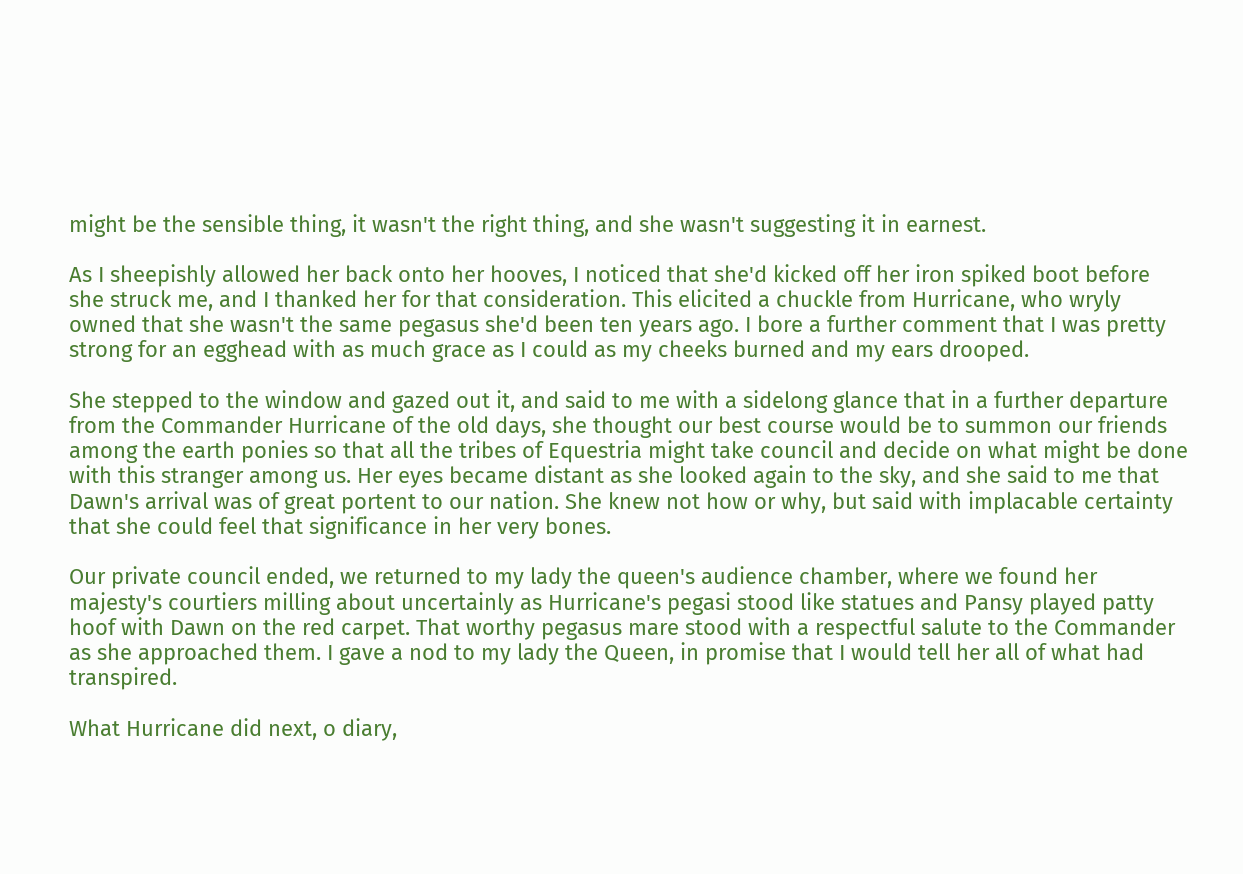might be the sensible thing, it wasn't the right thing, and she wasn't suggesting it in earnest.

As I sheepishly allowed her back onto her hooves, I noticed that she'd kicked off her iron spiked boot before she struck me, and I thanked her for that consideration. This elicited a chuckle from Hurricane, who wryly owned that she wasn't the same pegasus she'd been ten years ago. I bore a further comment that I was pretty strong for an egghead with as much grace as I could as my cheeks burned and my ears drooped.

She stepped to the window and gazed out it, and said to me with a sidelong glance that in a further departure from the Commander Hurricane of the old days, she thought our best course would be to summon our friends among the earth ponies so that all the tribes of Equestria might take council and decide on what might be done with this stranger among us. Her eyes became distant as she looked again to the sky, and she said to me that Dawn's arrival was of great portent to our nation. She knew not how or why, but said with implacable certainty that she could feel that significance in her very bones.

Our private council ended, we returned to my lady the queen's audience chamber, where we found her majesty's courtiers milling about uncertainly as Hurricane's pegasi stood like statues and Pansy played patty hoof with Dawn on the red carpet. That worthy pegasus mare stood with a respectful salute to the Commander as she approached them. I gave a nod to my lady the Queen, in promise that I would tell her all of what had transpired.

What Hurricane did next, o diary,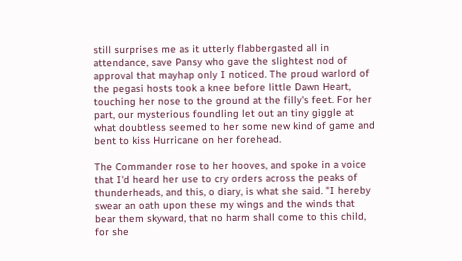still surprises me as it utterly flabbergasted all in attendance, save Pansy who gave the slightest nod of approval that mayhap only I noticed. The proud warlord of the pegasi hosts took a knee before little Dawn Heart, touching her nose to the ground at the filly's feet. For her part, our mysterious foundling let out an tiny giggle at what doubtless seemed to her some new kind of game and bent to kiss Hurricane on her forehead.

The Commander rose to her hooves, and spoke in a voice that I'd heard her use to cry orders across the peaks of thunderheads, and this, o diary, is what she said. "I hereby swear an oath upon these my wings and the winds that bear them skyward, that no harm shall come to this child, for she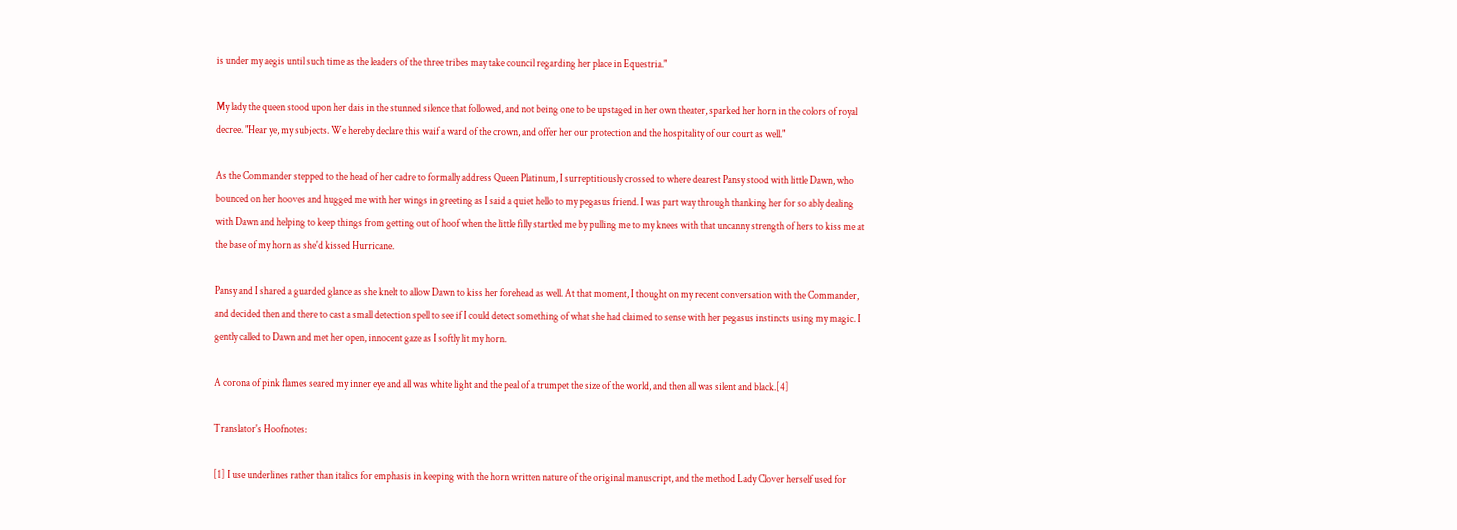is under my aegis until such time as the leaders of the three tribes may take council regarding her place in Equestria."

My lady the queen stood upon her dais in the stunned silence that followed, and not being one to be upstaged in her own theater, sparked her horn in the colors of royal decree. "Hear ye, my subjects. We hereby declare this waif a ward of the crown, and offer her our protection and the hospitality of our court as well."

As the Commander stepped to the head of her cadre to formally address Queen Platinum, I surreptitiously crossed to where dearest Pansy stood with little Dawn, who bounced on her hooves and hugged me with her wings in greeting as I said a quiet hello to my pegasus friend. I was part way through thanking her for so ably dealing with Dawn and helping to keep things from getting out of hoof when the little filly startled me by pulling me to my knees with that uncanny strength of hers to kiss me at the base of my horn as she'd kissed Hurricane.

Pansy and I shared a guarded glance as she knelt to allow Dawn to kiss her forehead as well. At that moment, I thought on my recent conversation with the Commander, and decided then and there to cast a small detection spell to see if I could detect something of what she had claimed to sense with her pegasus instincts using my magic. I gently called to Dawn and met her open, innocent gaze as I softly lit my horn.

A corona of pink flames seared my inner eye and all was white light and the peal of a trumpet the size of the world, and then all was silent and black.[4]

Translator's Hoofnotes:

[1] I use underlines rather than italics for emphasis in keeping with the horn written nature of the original manuscript, and the method Lady Clover herself used for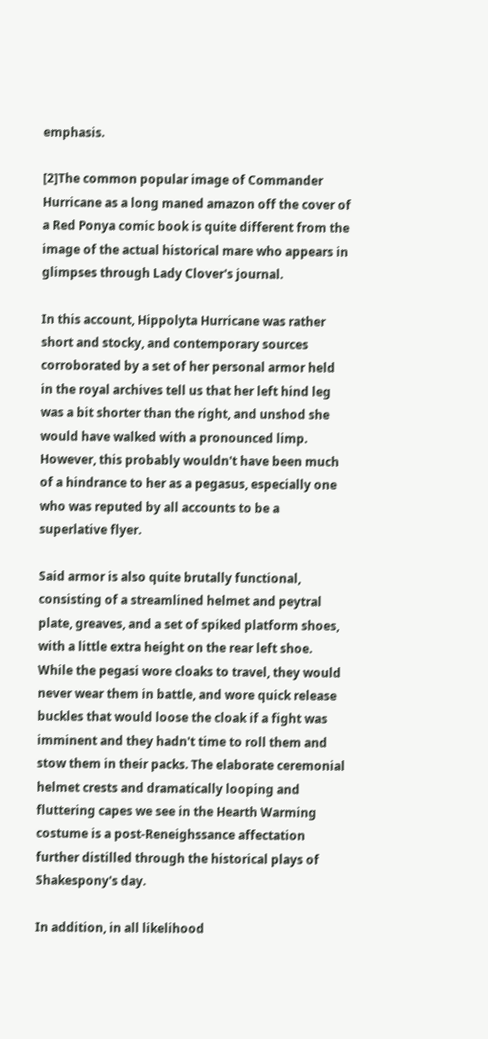emphasis.

[2]The common popular image of Commander Hurricane as a long maned amazon off the cover of a Red Ponya comic book is quite different from the image of the actual historical mare who appears in glimpses through Lady Clover's journal.

In this account, Hippolyta Hurricane was rather short and stocky, and contemporary sources corroborated by a set of her personal armor held in the royal archives tell us that her left hind leg was a bit shorter than the right, and unshod she would have walked with a pronounced limp. However, this probably wouldn't have been much of a hindrance to her as a pegasus, especially one who was reputed by all accounts to be a superlative flyer.

Said armor is also quite brutally functional, consisting of a streamlined helmet and peytral plate, greaves, and a set of spiked platform shoes, with a little extra height on the rear left shoe. While the pegasi wore cloaks to travel, they would never wear them in battle, and wore quick release buckles that would loose the cloak if a fight was imminent and they hadn't time to roll them and stow them in their packs. The elaborate ceremonial helmet crests and dramatically looping and fluttering capes we see in the Hearth Warming costume is a post-Reneighssance affectation further distilled through the historical plays of Shakespony's day.

In addition, in all likelihood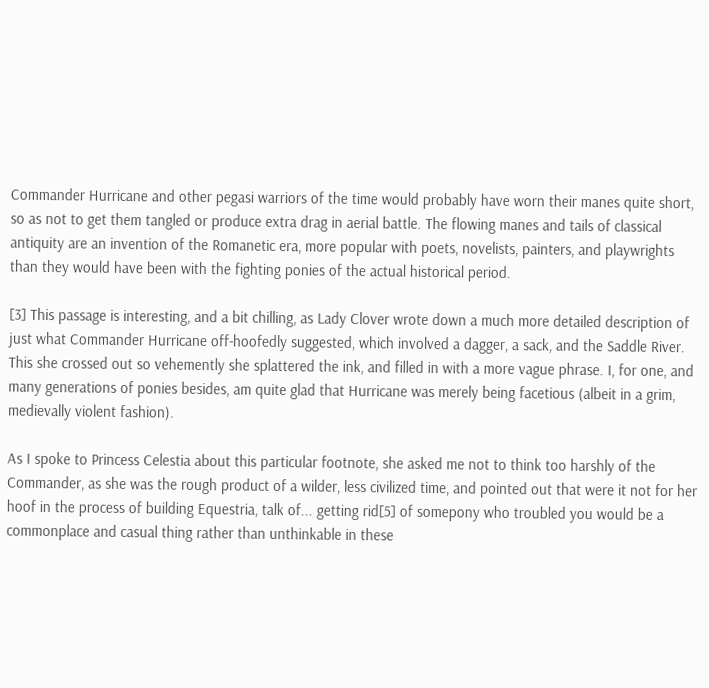Commander Hurricane and other pegasi warriors of the time would probably have worn their manes quite short, so as not to get them tangled or produce extra drag in aerial battle. The flowing manes and tails of classical antiquity are an invention of the Romanetic era, more popular with poets, novelists, painters, and playwrights than they would have been with the fighting ponies of the actual historical period.

[3] This passage is interesting, and a bit chilling, as Lady Clover wrote down a much more detailed description of just what Commander Hurricane off-hoofedly suggested, which involved a dagger, a sack, and the Saddle River. This she crossed out so vehemently she splattered the ink, and filled in with a more vague phrase. I, for one, and many generations of ponies besides, am quite glad that Hurricane was merely being facetious (albeit in a grim, medievally violent fashion).

As I spoke to Princess Celestia about this particular footnote, she asked me not to think too harshly of the Commander, as she was the rough product of a wilder, less civilized time, and pointed out that were it not for her hoof in the process of building Equestria, talk of... getting rid[5] of somepony who troubled you would be a commonplace and casual thing rather than unthinkable in these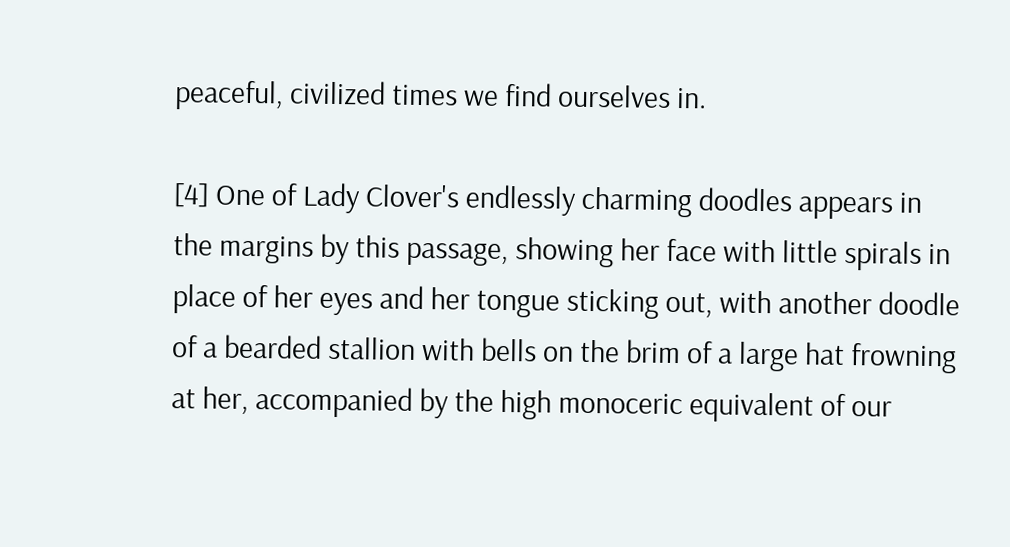peaceful, civilized times we find ourselves in.

[4] One of Lady Clover's endlessly charming doodles appears in the margins by this passage, showing her face with little spirals in place of her eyes and her tongue sticking out, with another doodle of a bearded stallion with bells on the brim of a large hat frowning at her, accompanied by the high monoceric equivalent of our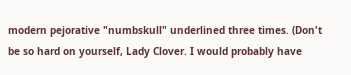modern pejorative "numbskull" underlined three times. (Don't be so hard on yourself, Lady Clover. I would probably have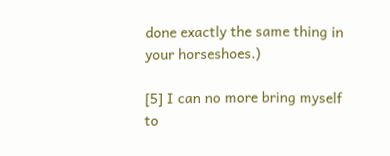done exactly the same thing in your horseshoes.)

[5] I can no more bring myself to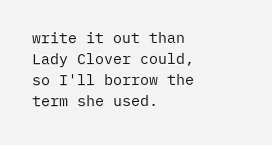write it out than Lady Clover could, so I'll borrow the term she used.